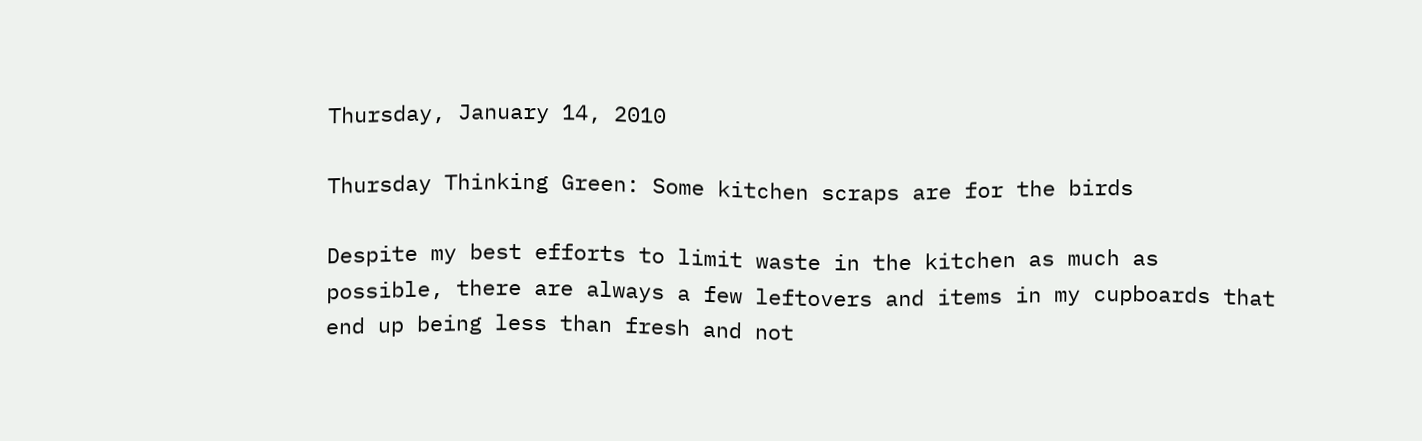Thursday, January 14, 2010

Thursday Thinking Green: Some kitchen scraps are for the birds

Despite my best efforts to limit waste in the kitchen as much as possible, there are always a few leftovers and items in my cupboards that end up being less than fresh and not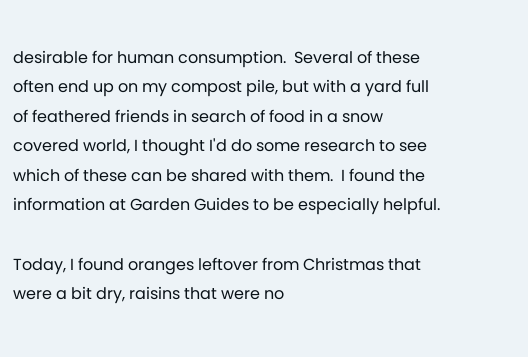desirable for human consumption.  Several of these often end up on my compost pile, but with a yard full of feathered friends in search of food in a snow covered world, I thought I'd do some research to see which of these can be shared with them.  I found the information at Garden Guides to be especially helpful.

Today, I found oranges leftover from Christmas that were a bit dry, raisins that were no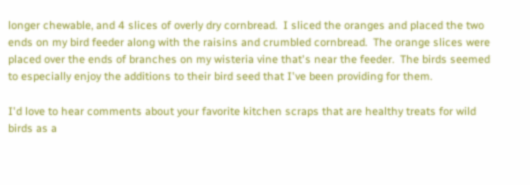longer chewable, and 4 slices of overly dry cornbread.  I sliced the oranges and placed the two ends on my bird feeder along with the raisins and crumbled cornbread.  The orange slices were placed over the ends of branches on my wisteria vine that's near the feeder.  The birds seemed to especially enjoy the additions to their bird seed that I've been providing for them.

I'd love to hear comments about your favorite kitchen scraps that are healthy treats for wild birds as a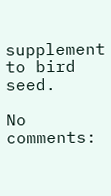supplement to bird seed.

No comments: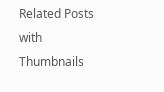Related Posts with Thumbnails